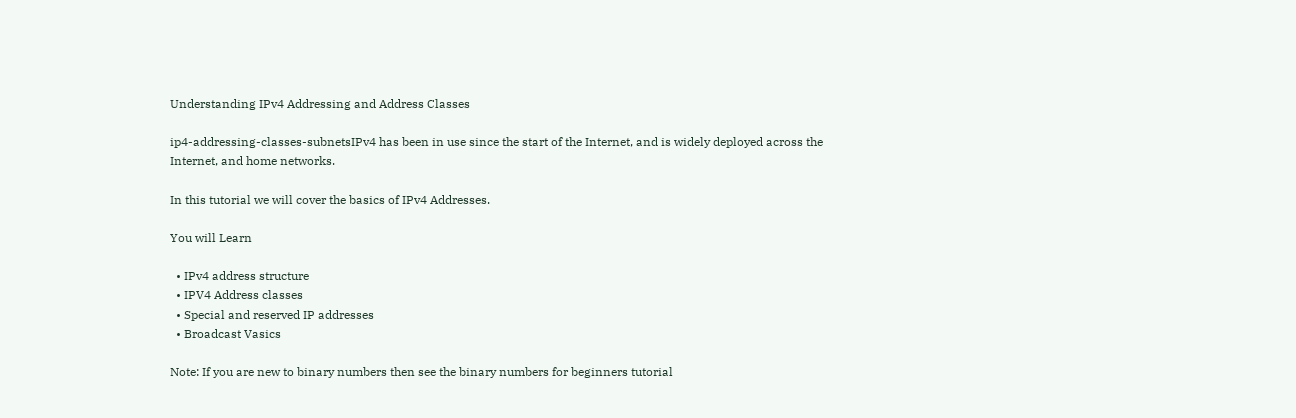Understanding IPv4 Addressing and Address Classes

ip4-addressing-classes-subnetsIPv4 has been in use since the start of the Internet, and is widely deployed across the Internet, and home networks.

In this tutorial we will cover the basics of IPv4 Addresses.

You will Learn

  • IPv4 address structure
  • IPV4 Address classes
  • Special and reserved IP addresses
  • Broadcast Vasics

Note: If you are new to binary numbers then see the binary numbers for beginners tutorial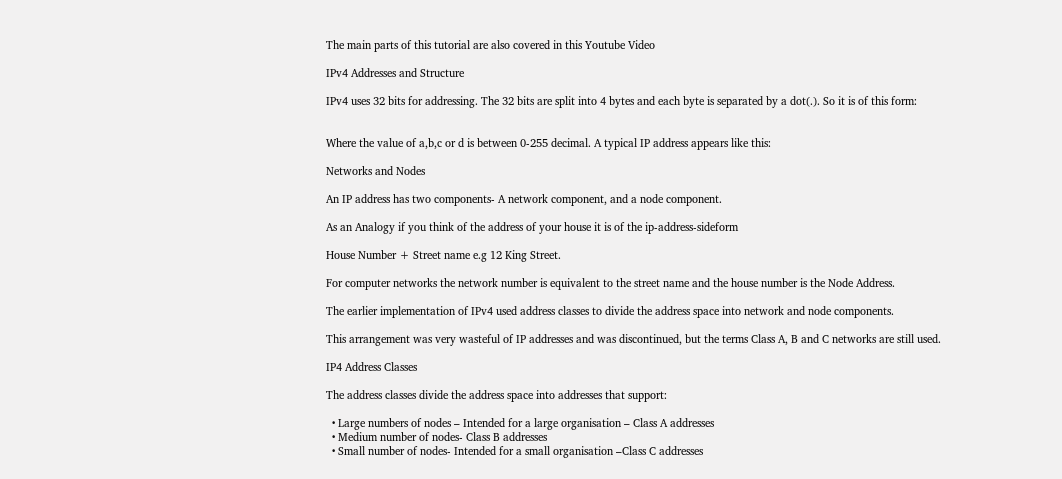The main parts of this tutorial are also covered in this Youtube Video

IPv4 Addresses and Structure

IPv4 uses 32 bits for addressing. The 32 bits are split into 4 bytes and each byte is separated by a dot(.). So it is of this form:


Where the value of a,b,c or d is between 0-255 decimal. A typical IP address appears like this:

Networks and Nodes

An IP address has two components- A network component, and a node component.

As an Analogy if you think of the address of your house it is of the ip-address-sideform

House Number + Street name e.g 12 King Street.

For computer networks the network number is equivalent to the street name and the house number is the Node Address.

The earlier implementation of IPv4 used address classes to divide the address space into network and node components.

This arrangement was very wasteful of IP addresses and was discontinued, but the terms Class A, B and C networks are still used.

IP4 Address Classes

The address classes divide the address space into addresses that support:

  • Large numbers of nodes – Intended for a large organisation – Class A addresses
  • Medium number of nodes- Class B addresses
  • Small number of nodes- Intended for a small organisation –Class C addresses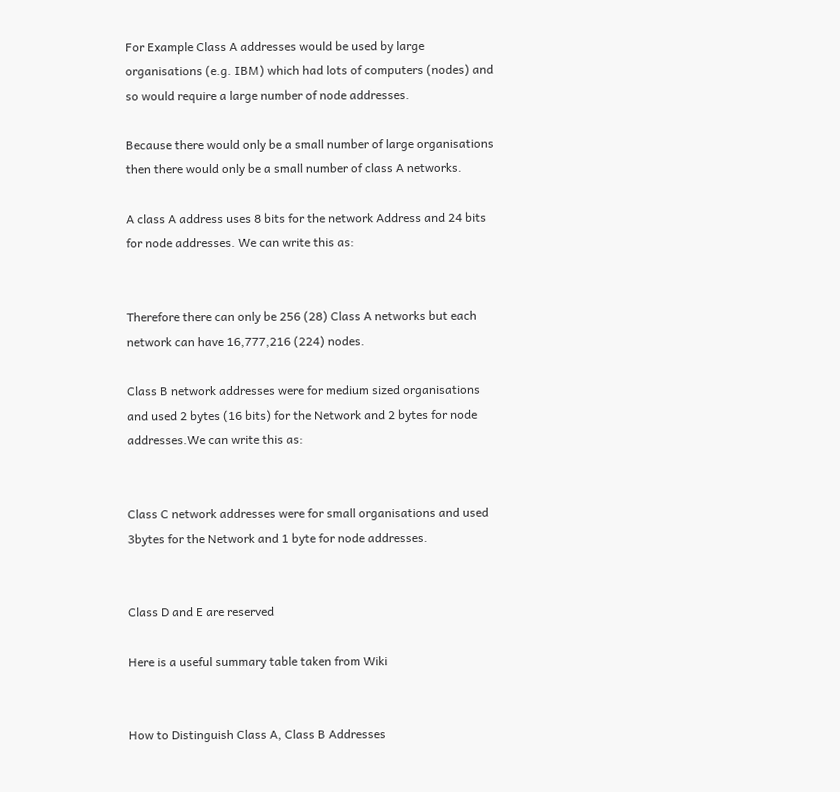For Example Class A addresses would be used by large organisations (e.g. IBM) which had lots of computers (nodes) and so would require a large number of node addresses.

Because there would only be a small number of large organisations then there would only be a small number of class A networks.

A class A address uses 8 bits for the network Address and 24 bits for node addresses. We can write this as:


Therefore there can only be 256 (28) Class A networks but each network can have 16,777,216 (224) nodes.

Class B network addresses were for medium sized organisations and used 2 bytes (16 bits) for the Network and 2 bytes for node addresses.We can write this as:


Class C network addresses were for small organisations and used 3bytes for the Network and 1 byte for node addresses.


Class D and E are reserved

Here is a useful summary table taken from Wiki


How to Distinguish Class A, Class B Addresses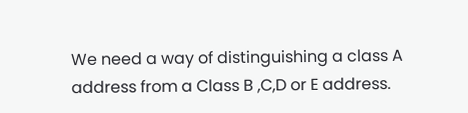We need a way of distinguishing a class A address from a Class B ,C,D or E address.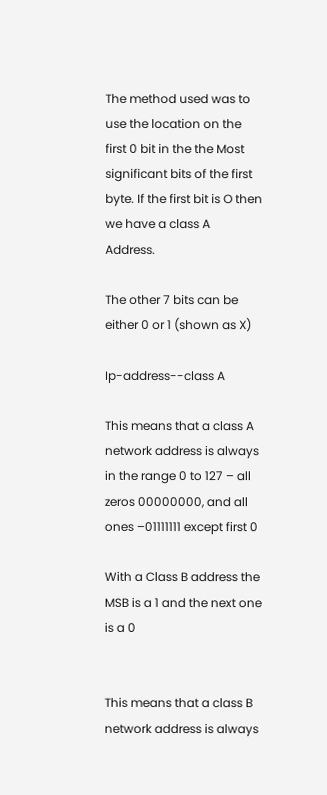The method used was to use the location on the first 0 bit in the the Most significant bits of the first byte. If the first bit is O then we have a class A Address.

The other 7 bits can be either 0 or 1 (shown as X)

Ip-address--class A

This means that a class A network address is always in the range 0 to 127 – all zeros 00000000, and all ones –01111111 except first 0

With a Class B address the MSB is a 1 and the next one is a 0


This means that a class B network address is always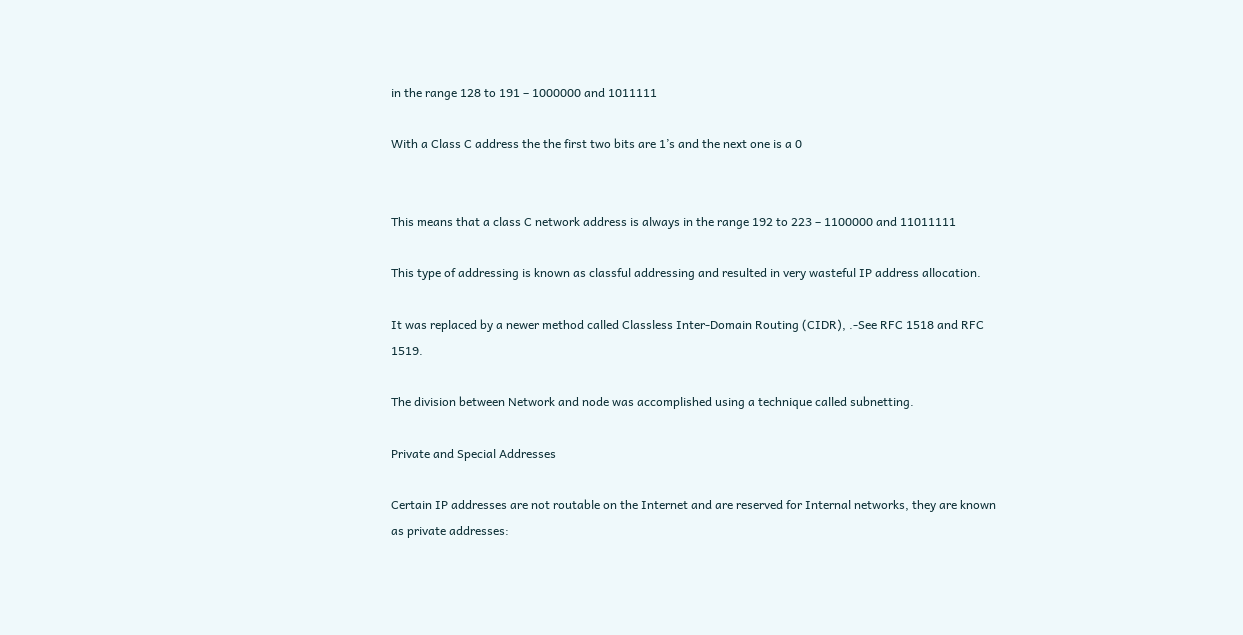in the range 128 to 191 – 1000000 and 1011111

With a Class C address the the first two bits are 1’s and the next one is a 0


This means that a class C network address is always in the range 192 to 223 – 1100000 and 11011111

This type of addressing is known as classful addressing and resulted in very wasteful IP address allocation.

It was replaced by a newer method called Classless Inter-Domain Routing (CIDR), .-See RFC 1518 and RFC 1519.

The division between Network and node was accomplished using a technique called subnetting.

Private and Special Addresses

Certain IP addresses are not routable on the Internet and are reserved for Internal networks, they are known as private addresses: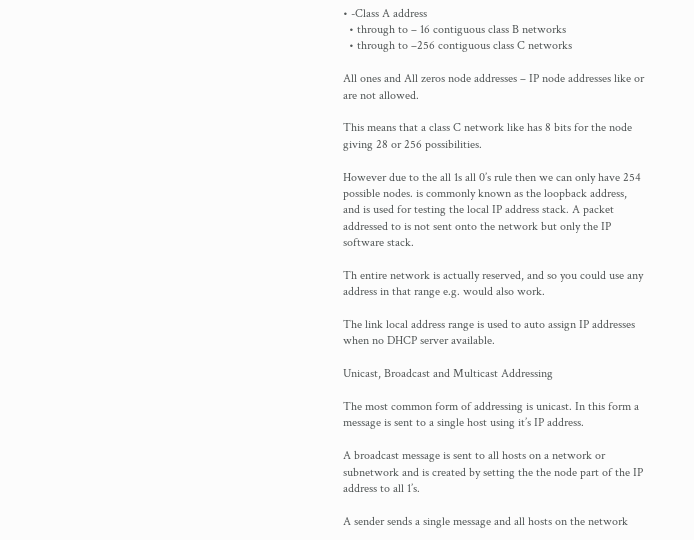• -Class A address
  • through to – 16 contiguous class B networks
  • through to –256 contiguous class C networks

All ones and All zeros node addresses – IP node addresses like or are not allowed.

This means that a class C network like has 8 bits for the node giving 28 or 256 possibilities.

However due to the all 1s all 0’s rule then we can only have 254 possible nodes. is commonly known as the loopback address, and is used for testing the local IP address stack. A packet addressed to is not sent onto the network but only the IP software stack.

Th entire network is actually reserved, and so you could use any address in that range e.g. would also work.

The link local address range is used to auto assign IP addresses when no DHCP server available.

Unicast, Broadcast and Multicast Addressing

The most common form of addressing is unicast. In this form a message is sent to a single host using it’s IP address.

A broadcast message is sent to all hosts on a network or subnetwork and is created by setting the the node part of the IP address to all 1’s.

A sender sends a single message and all hosts on the network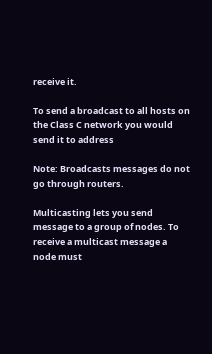receive it.

To send a broadcast to all hosts on the Class C network you would send it to address

Note: Broadcasts messages do not go through routers.

Multicasting lets you send message to a group of nodes. To receive a multicast message a node must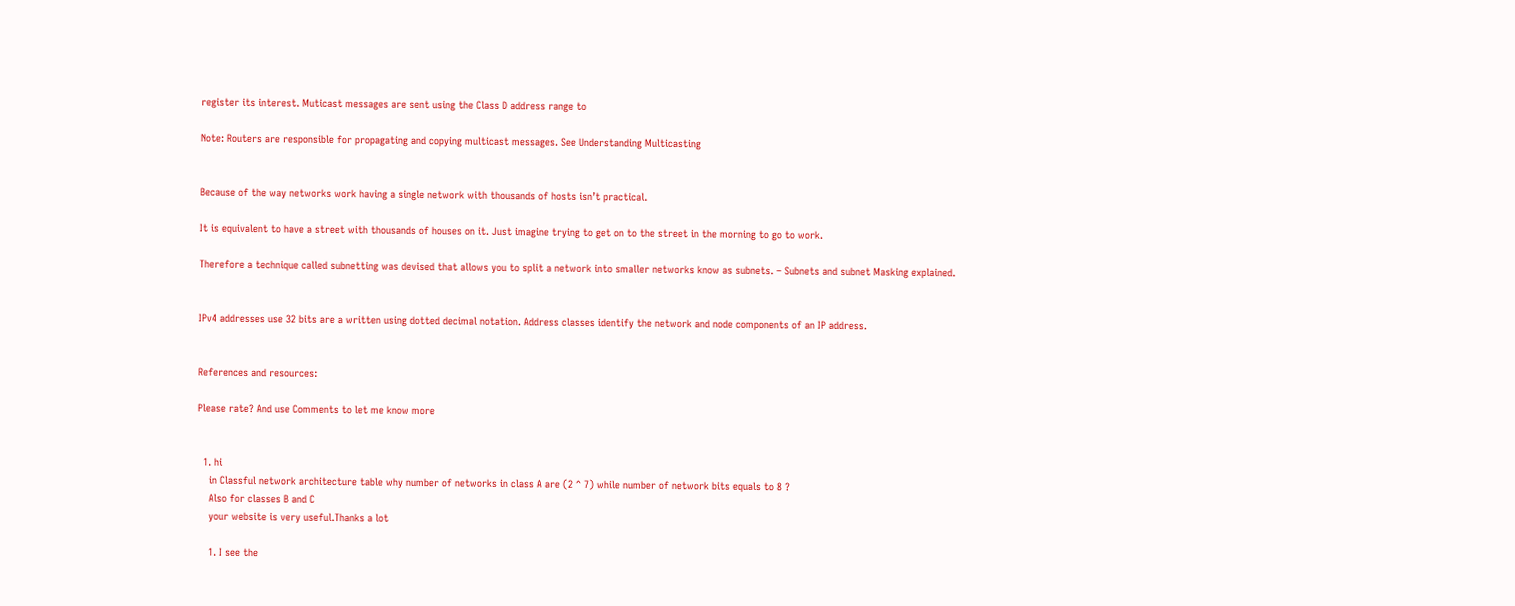register its interest. Muticast messages are sent using the Class D address range to

Note: Routers are responsible for propagating and copying multicast messages. See Understanding Multicasting


Because of the way networks work having a single network with thousands of hosts isn’t practical.

It is equivalent to have a street with thousands of houses on it. Just imagine trying to get on to the street in the morning to go to work.

Therefore a technique called subnetting was devised that allows you to split a network into smaller networks know as subnets. – Subnets and subnet Masking explained.


IPv4 addresses use 32 bits are a written using dotted decimal notation. Address classes identify the network and node components of an IP address.


References and resources:

Please rate? And use Comments to let me know more


  1. hi
    in Classful network architecture table why number of networks in class A are (2 ^ 7) while number of network bits equals to 8 ?
    Also for classes B and C
    your website is very useful.Thanks a lot

    1. I see the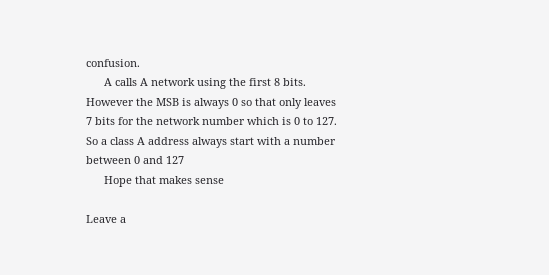confusion.
      A calls A network using the first 8 bits. However the MSB is always 0 so that only leaves 7 bits for the network number which is 0 to 127. So a class A address always start with a number between 0 and 127
      Hope that makes sense

Leave a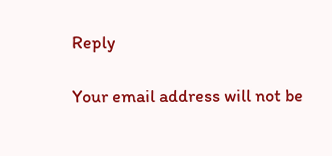Reply

Your email address will not be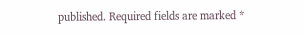published. Required fields are marked *